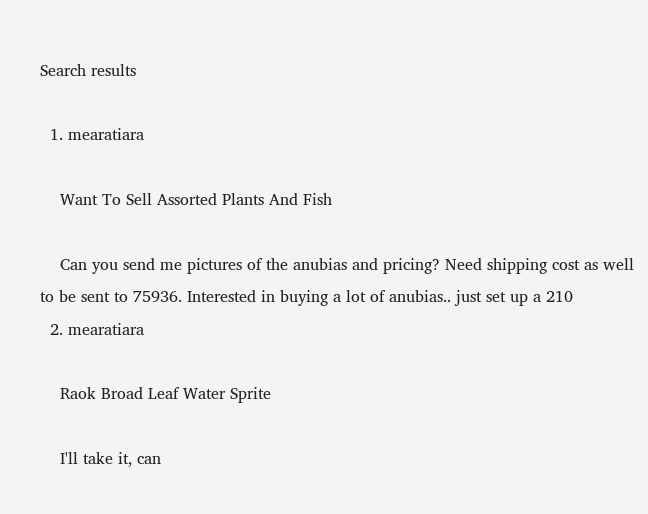Search results

  1. mearatiara

    Want To Sell Assorted Plants And Fish

    Can you send me pictures of the anubias and pricing? Need shipping cost as well to be sent to 75936. Interested in buying a lot of anubias.. just set up a 210
  2. mearatiara

    Raok Broad Leaf Water Sprite

    I'll take it, can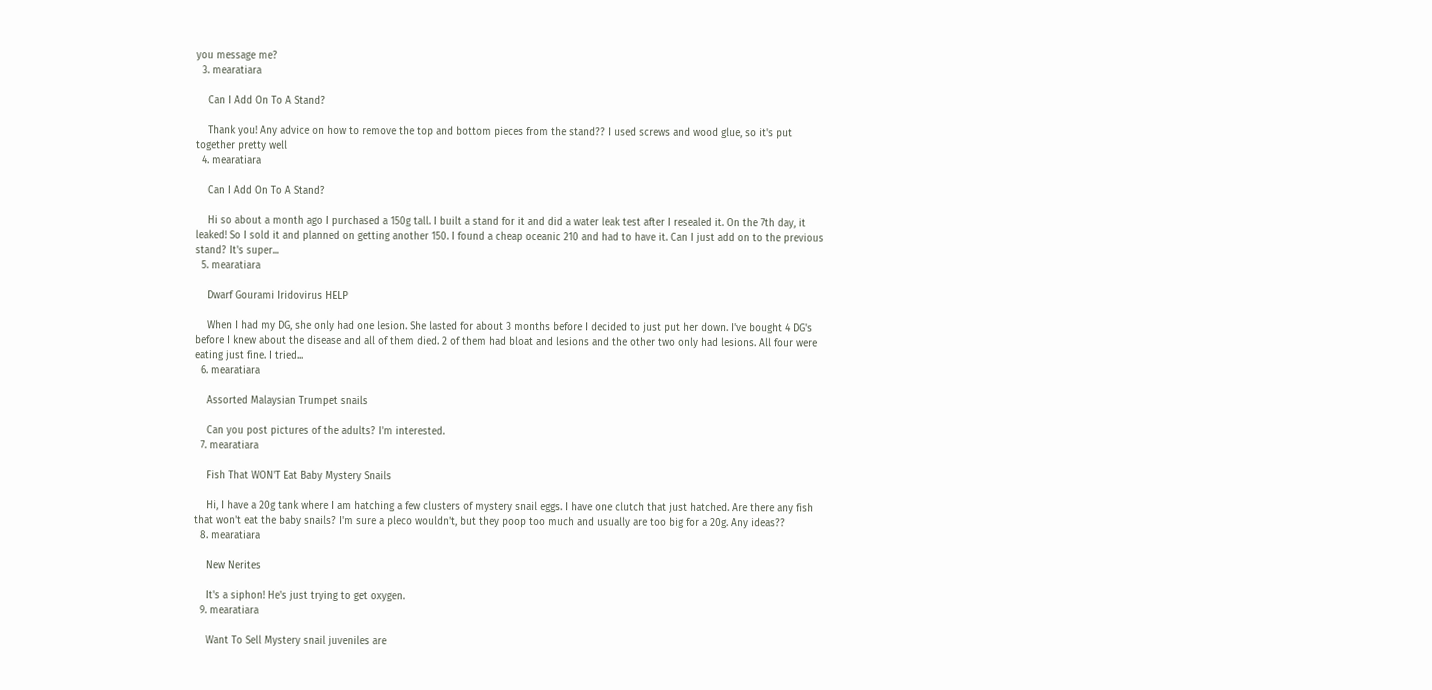you message me?
  3. mearatiara

    Can I Add On To A Stand?

    Thank you! Any advice on how to remove the top and bottom pieces from the stand?? I used screws and wood glue, so it's put together pretty well
  4. mearatiara

    Can I Add On To A Stand?

    Hi so about a month ago I purchased a 150g tall. I built a stand for it and did a water leak test after I resealed it. On the 7th day, it leaked! So I sold it and planned on getting another 150. I found a cheap oceanic 210 and had to have it. Can I just add on to the previous stand? It's super...
  5. mearatiara

    Dwarf Gourami Iridovirus HELP

    When I had my DG, she only had one lesion. She lasted for about 3 months before I decided to just put her down. I've bought 4 DG's before I knew about the disease and all of them died. 2 of them had bloat and lesions and the other two only had lesions. All four were eating just fine. I tried...
  6. mearatiara

    Assorted Malaysian Trumpet snails

    Can you post pictures of the adults? I'm interested.
  7. mearatiara

    Fish That WON'T Eat Baby Mystery Snails

    Hi, I have a 20g tank where I am hatching a few clusters of mystery snail eggs. I have one clutch that just hatched. Are there any fish that won't eat the baby snails? I'm sure a pleco wouldn't, but they poop too much and usually are too big for a 20g. Any ideas??
  8. mearatiara

    New Nerites

    It's a siphon! He's just trying to get oxygen.
  9. mearatiara

    Want To Sell Mystery snail juveniles are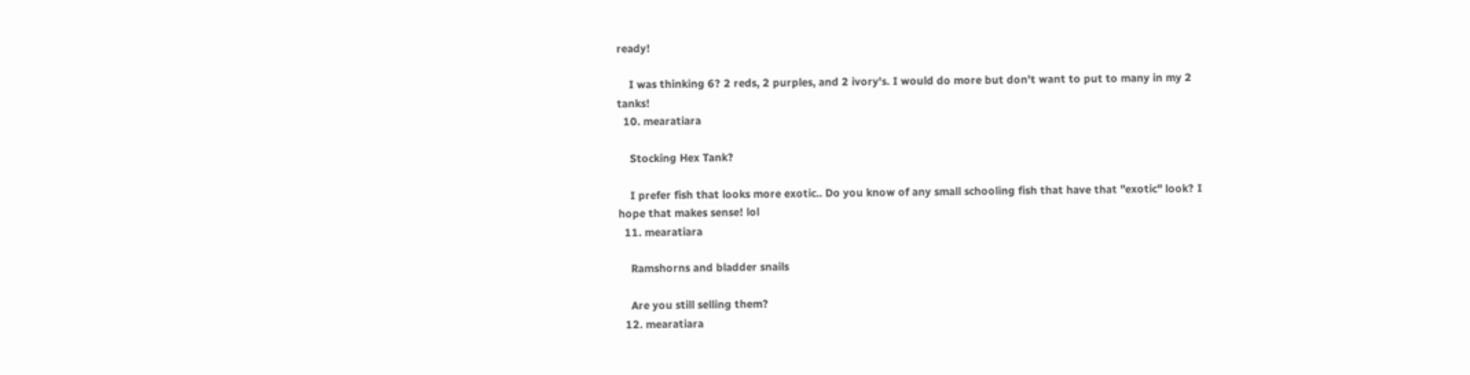ready!

    I was thinking 6? 2 reds, 2 purples, and 2 ivory's. I would do more but don't want to put to many in my 2 tanks!
  10. mearatiara

    Stocking Hex Tank?

    I prefer fish that looks more exotic.. Do you know of any small schooling fish that have that "exotic" look? I hope that makes sense! lol
  11. mearatiara

    Ramshorns and bladder snails

    Are you still selling them?
  12. mearatiara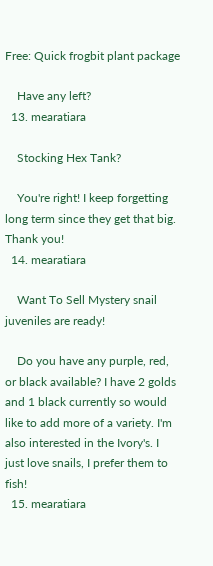Free: Quick frogbit plant package

    Have any left?
  13. mearatiara

    Stocking Hex Tank?

    You're right! I keep forgetting long term since they get that big. Thank you!
  14. mearatiara

    Want To Sell Mystery snail juveniles are ready!

    Do you have any purple, red, or black available? I have 2 golds and 1 black currently so would like to add more of a variety. I'm also interested in the Ivory's. I just love snails, I prefer them to fish!
  15. mearatiara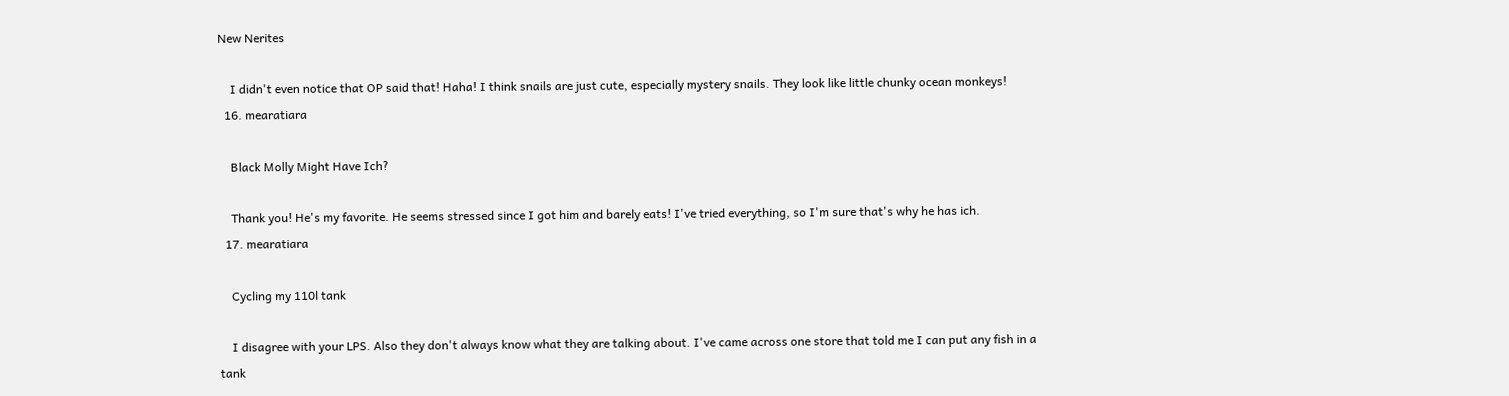New Nerites

    I didn't even notice that OP said that! Haha! I think snails are just cute, especially mystery snails. They look like little chunky ocean monkeys!
  16. mearatiara

    Black Molly Might Have Ich?

    Thank you! He's my favorite. He seems stressed since I got him and barely eats! I've tried everything, so I'm sure that's why he has ich.
  17. mearatiara

    Cycling my 110l tank

    I disagree with your LPS. Also they don't always know what they are talking about. I've came across one store that told me I can put any fish in a tank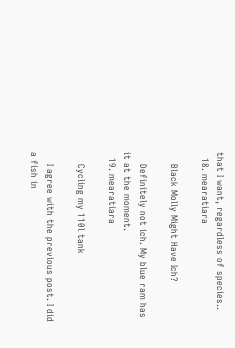that I want, regardless of species..
  18. mearatiara

    Black Molly Might Have Ich?

    Definitely not ich. My blue ram has it at the moment.
  19. mearatiara

    Cycling my 110l tank

    I agree with the previous post. I did a fish in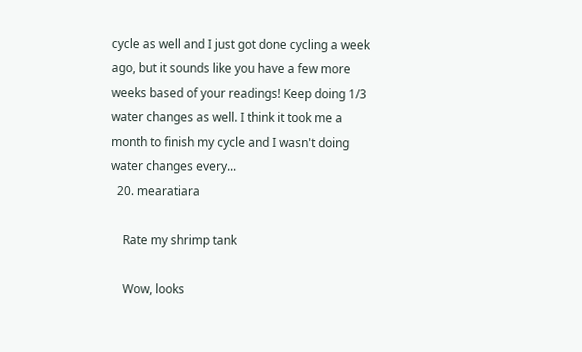cycle as well and I just got done cycling a week ago, but it sounds like you have a few more weeks based of your readings! Keep doing 1/3 water changes as well. I think it took me a month to finish my cycle and I wasn't doing water changes every...
  20. mearatiara

    Rate my shrimp tank

    Wow, looks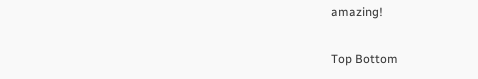amazing!

Top Bottom